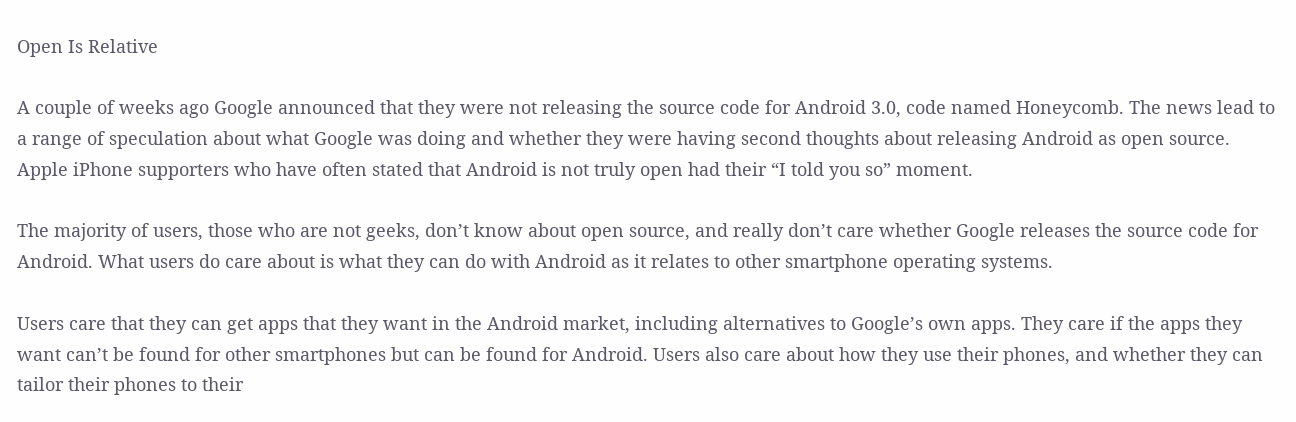Open Is Relative

A couple of weeks ago Google announced that they were not releasing the source code for Android 3.0, code named Honeycomb. The news lead to a range of speculation about what Google was doing and whether they were having second thoughts about releasing Android as open source. Apple iPhone supporters who have often stated that Android is not truly open had their “I told you so” moment.

The majority of users, those who are not geeks, don’t know about open source, and really don’t care whether Google releases the source code for Android. What users do care about is what they can do with Android as it relates to other smartphone operating systems.

Users care that they can get apps that they want in the Android market, including alternatives to Google’s own apps. They care if the apps they want can’t be found for other smartphones but can be found for Android. Users also care about how they use their phones, and whether they can tailor their phones to their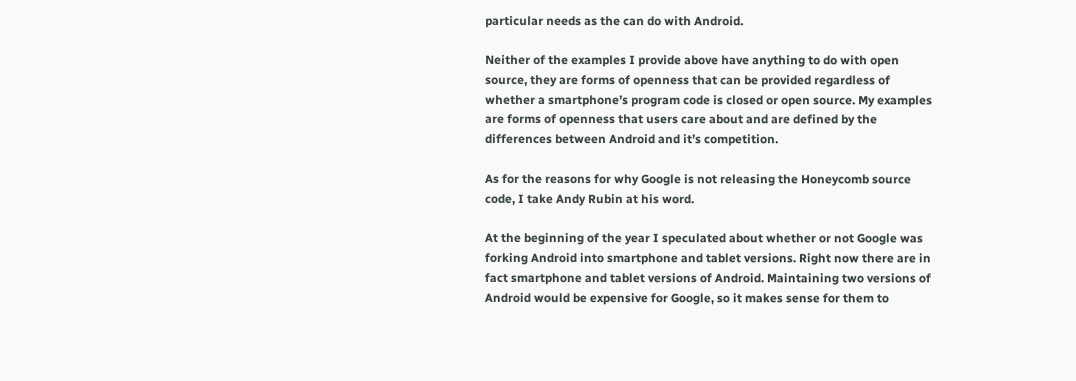particular needs as the can do with Android.

Neither of the examples I provide above have anything to do with open source, they are forms of openness that can be provided regardless of whether a smartphone’s program code is closed or open source. My examples are forms of openness that users care about and are defined by the differences between Android and it’s competition.

As for the reasons for why Google is not releasing the Honeycomb source code, I take Andy Rubin at his word.

At the beginning of the year I speculated about whether or not Google was forking Android into smartphone and tablet versions. Right now there are in fact smartphone and tablet versions of Android. Maintaining two versions of Android would be expensive for Google, so it makes sense for them to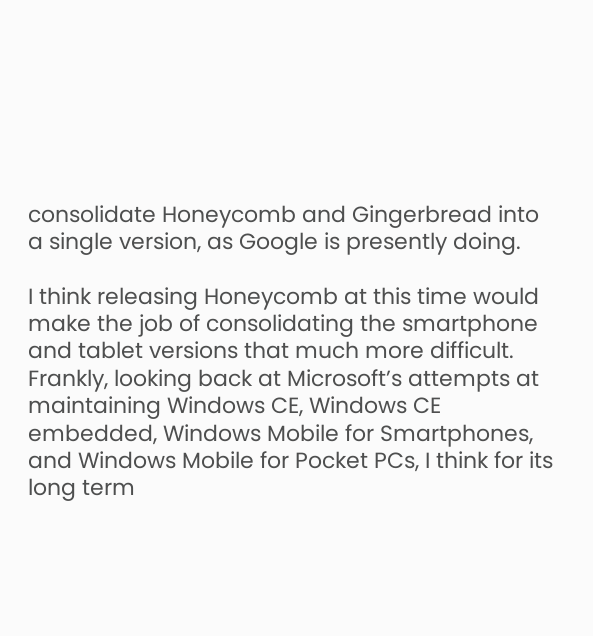consolidate Honeycomb and Gingerbread into a single version, as Google is presently doing.

I think releasing Honeycomb at this time would make the job of consolidating the smartphone and tablet versions that much more difficult. Frankly, looking back at Microsoft’s attempts at maintaining Windows CE, Windows CE embedded, Windows Mobile for Smartphones, and Windows Mobile for Pocket PCs, I think for its long term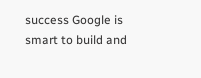success Google is smart to build and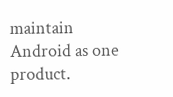maintain Android as one product.